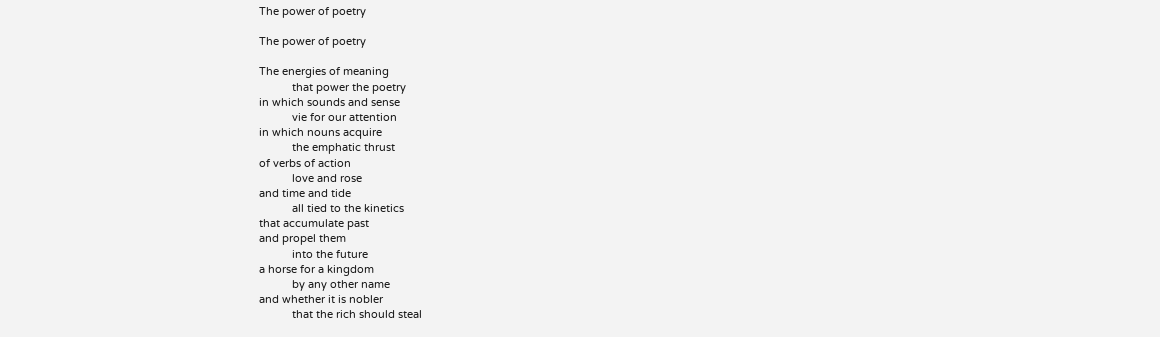The power of poetry

The power of poetry

The energies of meaning
           that power the poetry
in which sounds and sense
           vie for our attention
in which nouns acquire
           the emphatic thrust
of verbs of action
           love and rose
and time and tide
           all tied to the kinetics
that accumulate past
and propel them
           into the future
a horse for a kingdom
           by any other name
and whether it is nobler
           that the rich should steal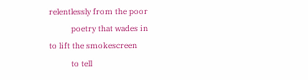relentlessly from the poor
           poetry that wades in
to lift the smokescreen
           to tell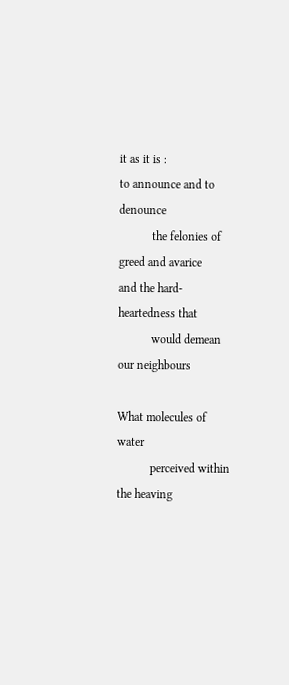it as it is :
to announce and to denounce
           the felonies of greed and avarice
and the hard-heartedness that
           would demean our neighbours

What molecules of water
           perceived within
the heaving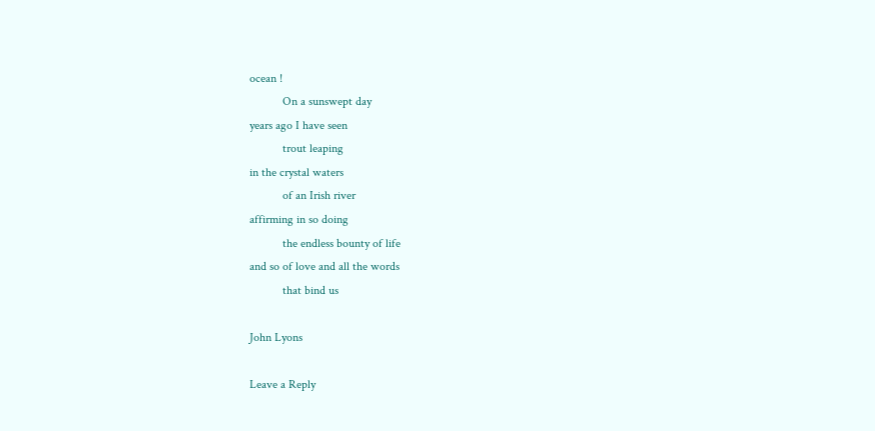ocean !
           On a sunswept day
years ago I have seen
           trout leaping
in the crystal waters
           of an Irish river
affirming in so doing
           the endless bounty of life
and so of love and all the words
           that bind us

John Lyons

Leave a Reply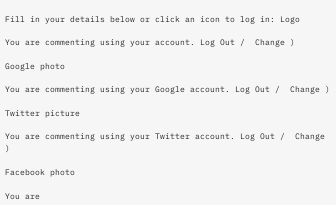Fill in your details below or click an icon to log in: Logo

You are commenting using your account. Log Out /  Change )

Google photo

You are commenting using your Google account. Log Out /  Change )

Twitter picture

You are commenting using your Twitter account. Log Out /  Change )

Facebook photo

You are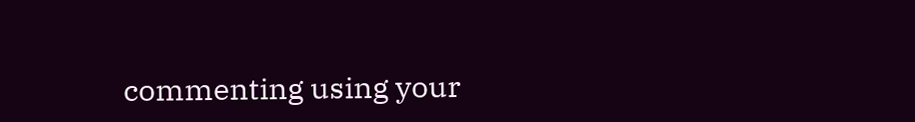commenting using your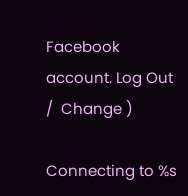Facebook account. Log Out /  Change )

Connecting to %s